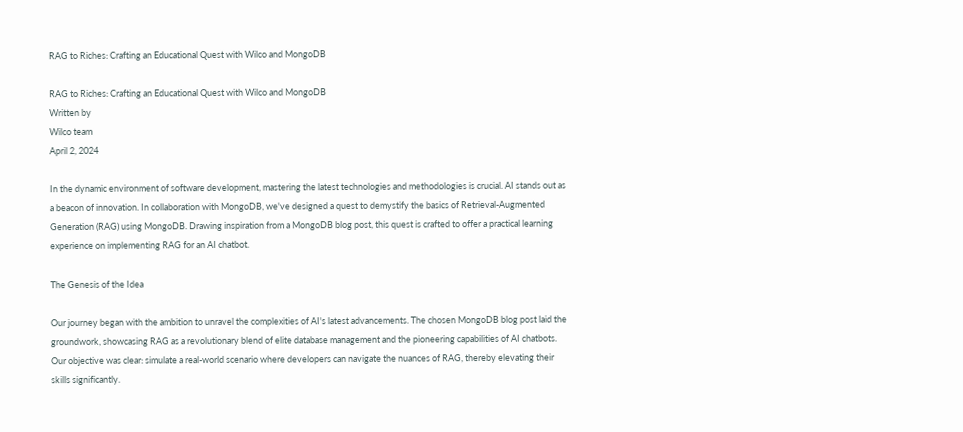RAG to Riches: Crafting an Educational Quest with Wilco and MongoDB

RAG to Riches: Crafting an Educational Quest with Wilco and MongoDB
Written by
Wilco team
April 2, 2024

In the dynamic environment of software development, mastering the latest technologies and methodologies is crucial. AI stands out as a beacon of innovation. In collaboration with MongoDB, we've designed a quest to demystify the basics of Retrieval-Augmented Generation (RAG) using MongoDB. Drawing inspiration from a MongoDB blog post, this quest is crafted to offer a practical learning experience on implementing RAG for an AI chatbot.

The Genesis of the Idea

Our journey began with the ambition to unravel the complexities of AI's latest advancements. The chosen MongoDB blog post laid the groundwork, showcasing RAG as a revolutionary blend of elite database management and the pioneering capabilities of AI chatbots. Our objective was clear: simulate a real-world scenario where developers can navigate the nuances of RAG, thereby elevating their skills significantly.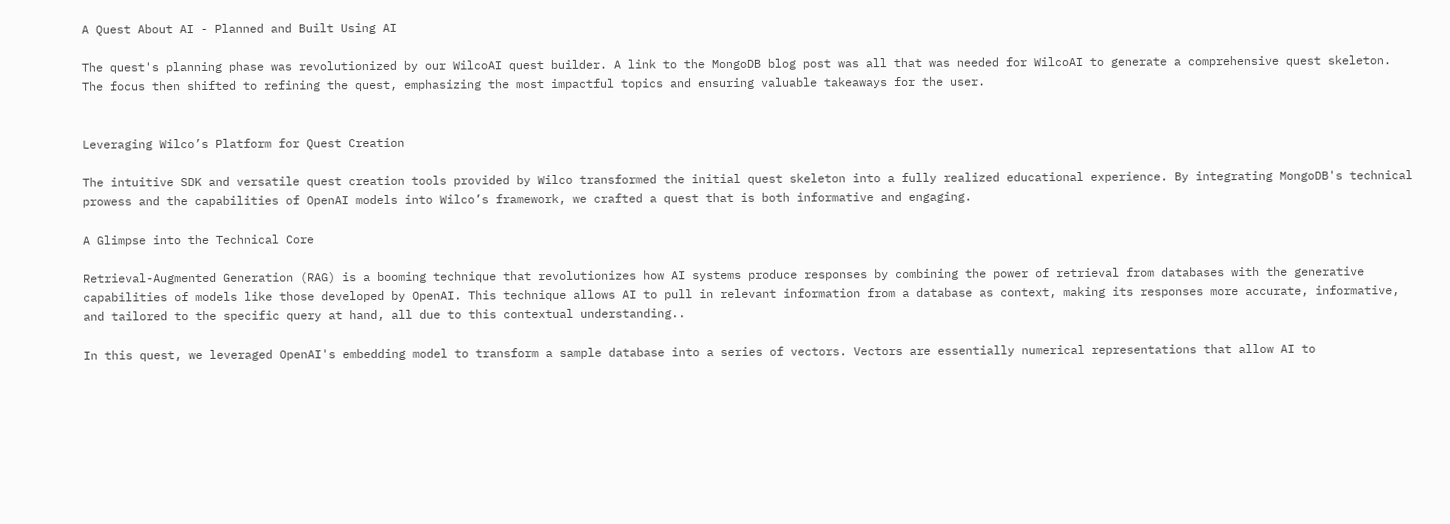A Quest About AI - Planned and Built Using AI

The quest's planning phase was revolutionized by our WilcoAI quest builder. A link to the MongoDB blog post was all that was needed for WilcoAI to generate a comprehensive quest skeleton. The focus then shifted to refining the quest, emphasizing the most impactful topics and ensuring valuable takeaways for the user.


Leveraging Wilco’s Platform for Quest Creation

The intuitive SDK and versatile quest creation tools provided by Wilco transformed the initial quest skeleton into a fully realized educational experience. By integrating MongoDB's technical prowess and the capabilities of OpenAI models into Wilco’s framework, we crafted a quest that is both informative and engaging.

A Glimpse into the Technical Core

Retrieval-Augmented Generation (RAG) is a booming technique that revolutionizes how AI systems produce responses by combining the power of retrieval from databases with the generative capabilities of models like those developed by OpenAI. This technique allows AI to pull in relevant information from a database as context, making its responses more accurate, informative, and tailored to the specific query at hand, all due to this contextual understanding..

In this quest, we leveraged OpenAI's embedding model to transform a sample database into a series of vectors. Vectors are essentially numerical representations that allow AI to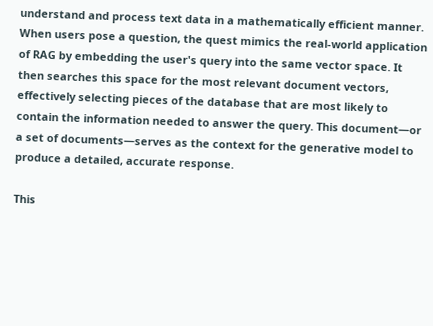understand and process text data in a mathematically efficient manner. When users pose a question, the quest mimics the real-world application of RAG by embedding the user's query into the same vector space. It then searches this space for the most relevant document vectors, effectively selecting pieces of the database that are most likely to contain the information needed to answer the query. This document—or a set of documents—serves as the context for the generative model to produce a detailed, accurate response.

This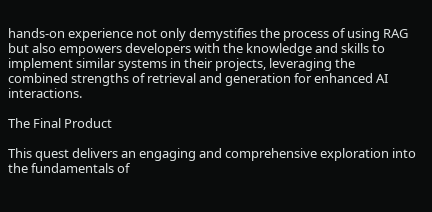hands-on experience not only demystifies the process of using RAG but also empowers developers with the knowledge and skills to implement similar systems in their projects, leveraging the combined strengths of retrieval and generation for enhanced AI interactions.

The Final Product

This quest delivers an engaging and comprehensive exploration into the fundamentals of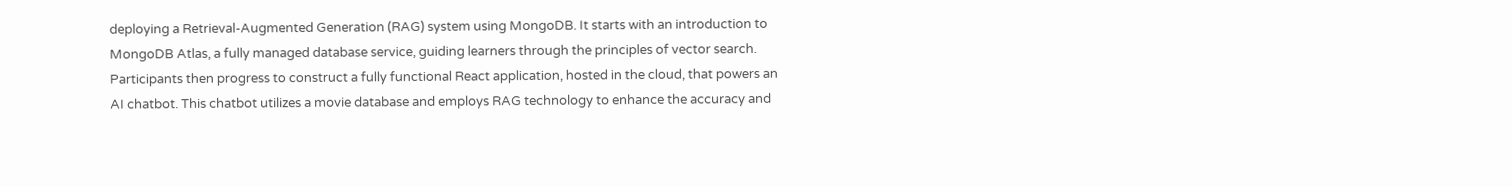deploying a Retrieval-Augmented Generation (RAG) system using MongoDB. It starts with an introduction to MongoDB Atlas, a fully managed database service, guiding learners through the principles of vector search. Participants then progress to construct a fully functional React application, hosted in the cloud, that powers an AI chatbot. This chatbot utilizes a movie database and employs RAG technology to enhance the accuracy and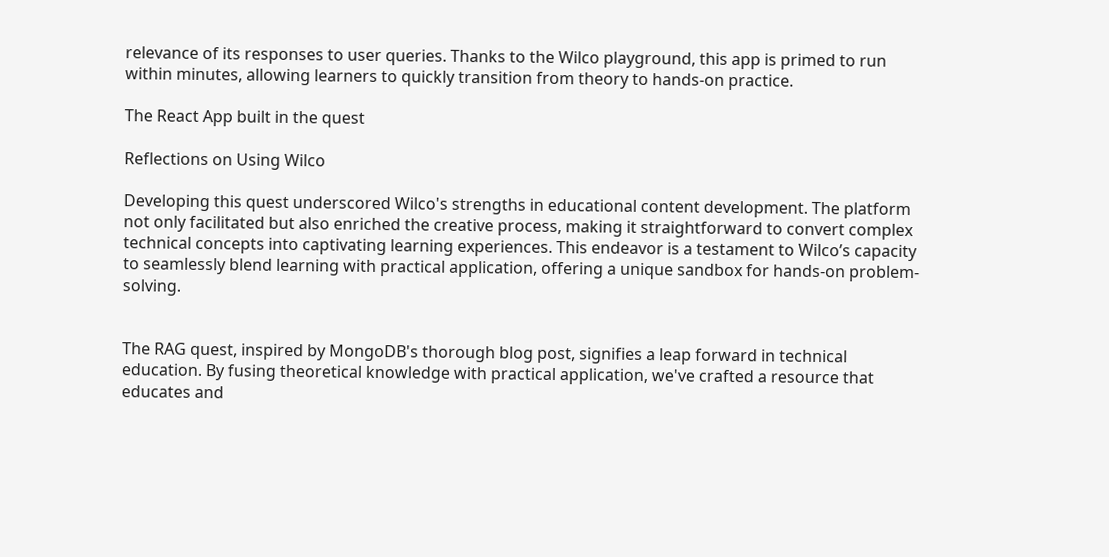relevance of its responses to user queries. Thanks to the Wilco playground, this app is primed to run within minutes, allowing learners to quickly transition from theory to hands-on practice.

The React App built in the quest

Reflections on Using Wilco

Developing this quest underscored Wilco's strengths in educational content development. The platform not only facilitated but also enriched the creative process, making it straightforward to convert complex technical concepts into captivating learning experiences. This endeavor is a testament to Wilco’s capacity to seamlessly blend learning with practical application, offering a unique sandbox for hands-on problem-solving.


The RAG quest, inspired by MongoDB's thorough blog post, signifies a leap forward in technical education. By fusing theoretical knowledge with practical application, we've crafted a resource that educates and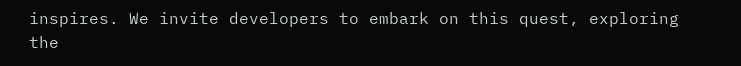inspires. We invite developers to embark on this quest, exploring the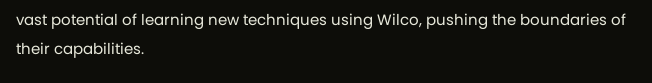vast potential of learning new techniques using Wilco, pushing the boundaries of their capabilities.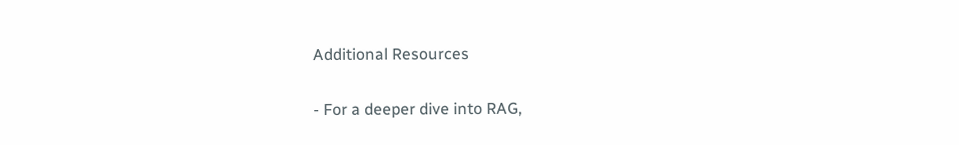Additional Resources

- For a deeper dive into RAG,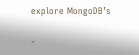explore MongoDB’s

-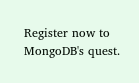Register now to MongoDB's quest.